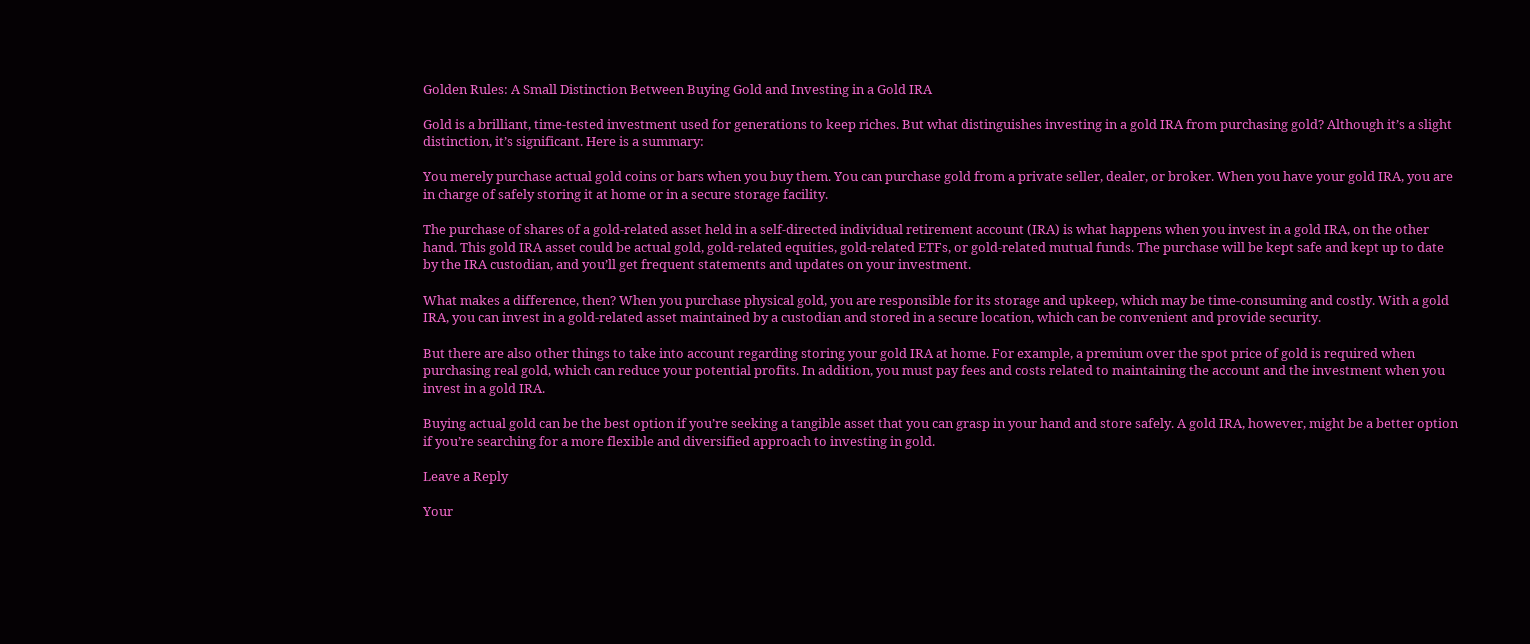Golden Rules: A Small Distinction Between Buying Gold and Investing in a Gold IRA

Gold is a brilliant, time-tested investment used for generations to keep riches. But what distinguishes investing in a gold IRA from purchasing gold? Although it’s a slight distinction, it’s significant. Here is a summary:

You merely purchase actual gold coins or bars when you buy them. You can purchase gold from a private seller, dealer, or broker. When you have your gold IRA, you are in charge of safely storing it at home or in a secure storage facility.

The purchase of shares of a gold-related asset held in a self-directed individual retirement account (IRA) is what happens when you invest in a gold IRA, on the other hand. This gold IRA asset could be actual gold, gold-related equities, gold-related ETFs, or gold-related mutual funds. The purchase will be kept safe and kept up to date by the IRA custodian, and you’ll get frequent statements and updates on your investment.

What makes a difference, then? When you purchase physical gold, you are responsible for its storage and upkeep, which may be time-consuming and costly. With a gold IRA, you can invest in a gold-related asset maintained by a custodian and stored in a secure location, which can be convenient and provide security.

But there are also other things to take into account regarding storing your gold IRA at home. For example, a premium over the spot price of gold is required when purchasing real gold, which can reduce your potential profits. In addition, you must pay fees and costs related to maintaining the account and the investment when you invest in a gold IRA.

Buying actual gold can be the best option if you’re seeking a tangible asset that you can grasp in your hand and store safely. A gold IRA, however, might be a better option if you’re searching for a more flexible and diversified approach to investing in gold.

Leave a Reply

Your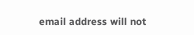email address will not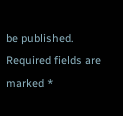be published. Required fields are marked *